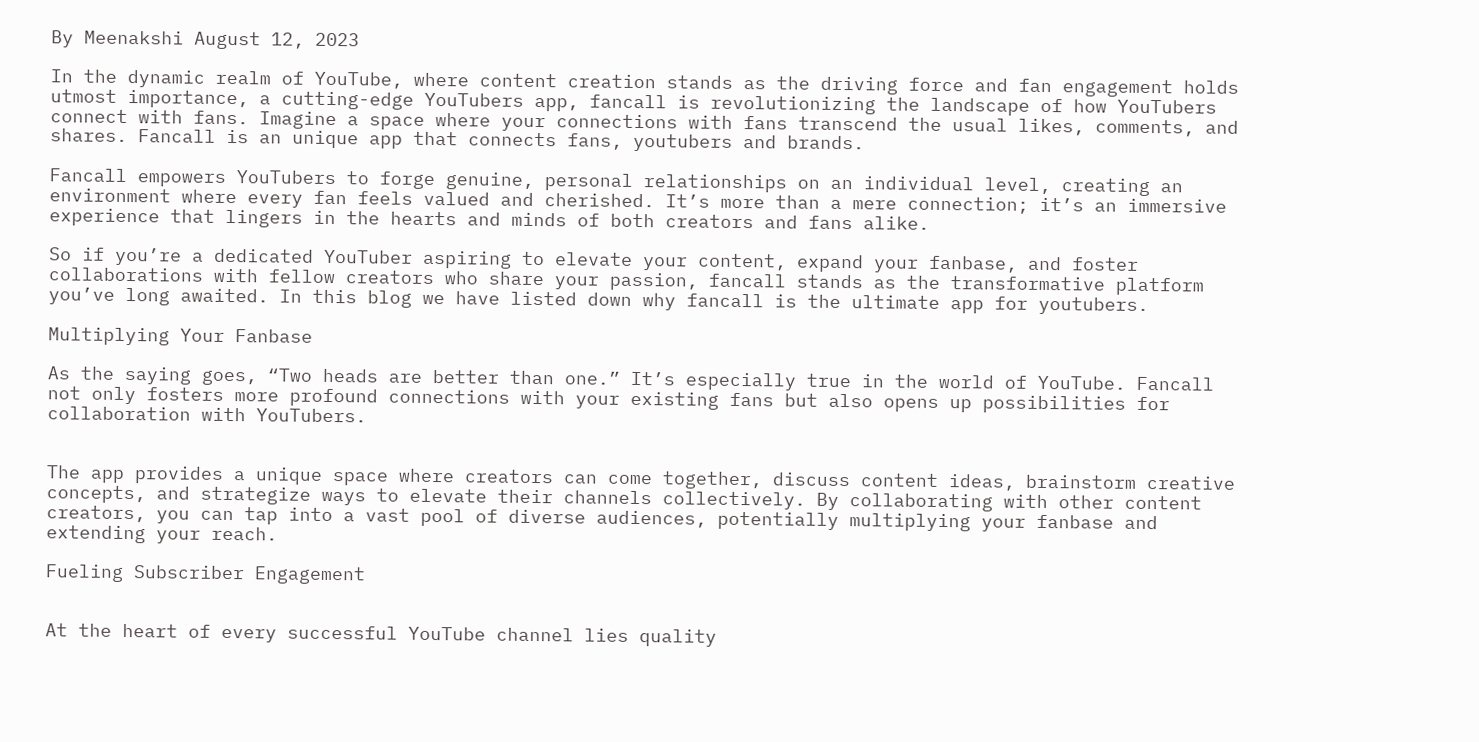By Meenakshi August 12, 2023

In the dynamic realm of YouTube, where content creation stands as the driving force and fan engagement holds utmost importance, a cutting-edge YouTubers app, fancall is revolutionizing the landscape of how YouTubers connect with fans. Imagine a space where your connections with fans transcend the usual likes, comments, and shares. Fancall is an unique app that connects fans, youtubers and brands.

Fancall empowers YouTubers to forge genuine, personal relationships on an individual level, creating an environment where every fan feels valued and cherished. It’s more than a mere connection; it’s an immersive experience that lingers in the hearts and minds of both creators and fans alike.

So if you’re a dedicated YouTuber aspiring to elevate your content, expand your fanbase, and foster collaborations with fellow creators who share your passion, fancall stands as the transformative platform you’ve long awaited. In this blog we have listed down why fancall is the ultimate app for youtubers.

Multiplying Your Fanbase

As the saying goes, “Two heads are better than one.” It’s especially true in the world of YouTube. Fancall not only fosters more profound connections with your existing fans but also opens up possibilities for collaboration with YouTubers.


The app provides a unique space where creators can come together, discuss content ideas, brainstorm creative concepts, and strategize ways to elevate their channels collectively. By collaborating with other content creators, you can tap into a vast pool of diverse audiences, potentially multiplying your fanbase and extending your reach.

Fueling Subscriber Engagement


At the heart of every successful YouTube channel lies quality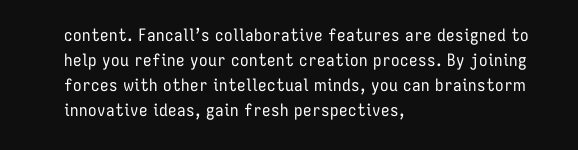content. Fancall’s collaborative features are designed to help you refine your content creation process. By joining forces with other intellectual minds, you can brainstorm innovative ideas, gain fresh perspectives,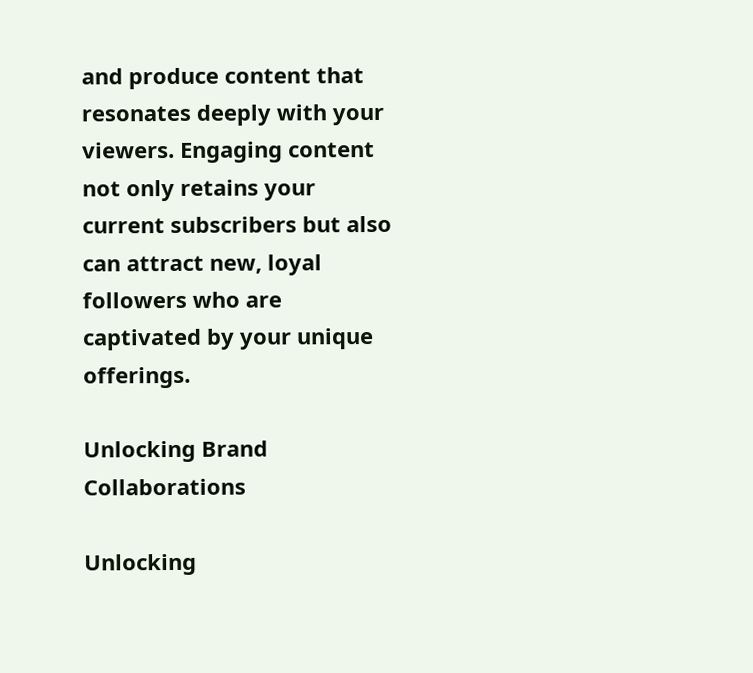and produce content that resonates deeply with your viewers. Engaging content not only retains your current subscribers but also can attract new, loyal followers who are captivated by your unique offerings.

Unlocking Brand Collaborations

Unlocking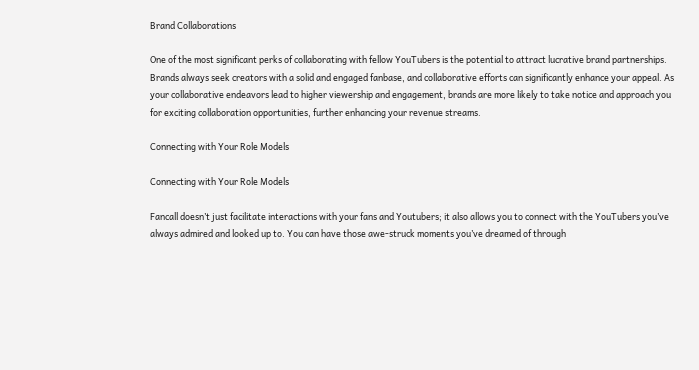Brand Collaborations

One of the most significant perks of collaborating with fellow YouTubers is the potential to attract lucrative brand partnerships. Brands always seek creators with a solid and engaged fanbase, and collaborative efforts can significantly enhance your appeal. As your collaborative endeavors lead to higher viewership and engagement, brands are more likely to take notice and approach you for exciting collaboration opportunities, further enhancing your revenue streams.

Connecting with Your Role Models

Connecting with Your Role Models

Fancall doesn’t just facilitate interactions with your fans and Youtubers; it also allows you to connect with the YouTubers you’ve always admired and looked up to. You can have those awe-struck moments you’ve dreamed of through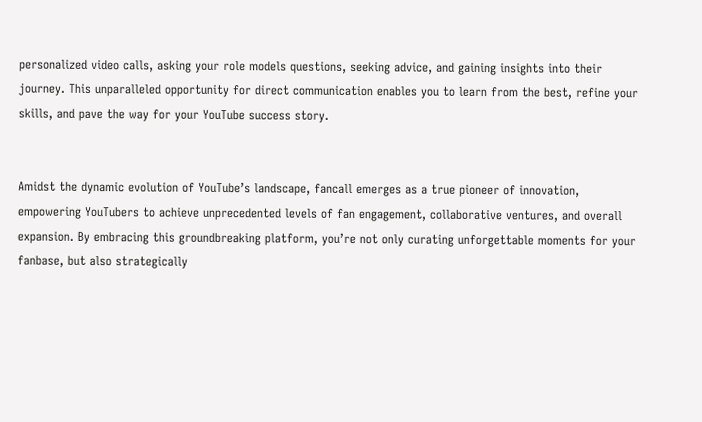personalized video calls, asking your role models questions, seeking advice, and gaining insights into their journey. This unparalleled opportunity for direct communication enables you to learn from the best, refine your skills, and pave the way for your YouTube success story.


Amidst the dynamic evolution of YouTube’s landscape, fancall emerges as a true pioneer of innovation, empowering YouTubers to achieve unprecedented levels of fan engagement, collaborative ventures, and overall expansion. By embracing this groundbreaking platform, you’re not only curating unforgettable moments for your fanbase, but also strategically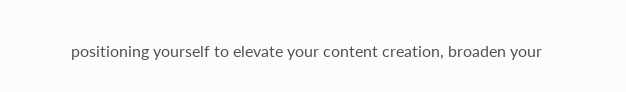positioning yourself to elevate your content creation, broaden your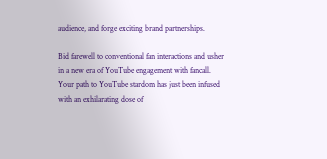audience, and forge exciting brand partnerships.

Bid farewell to conventional fan interactions and usher in a new era of YouTube engagement with fancall. Your path to YouTube stardom has just been infused with an exhilarating dose of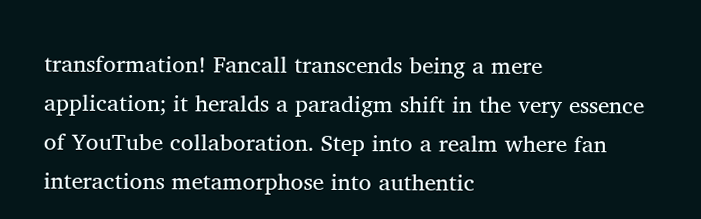transformation! Fancall transcends being a mere application; it heralds a paradigm shift in the very essence of YouTube collaboration. Step into a realm where fan interactions metamorphose into authentic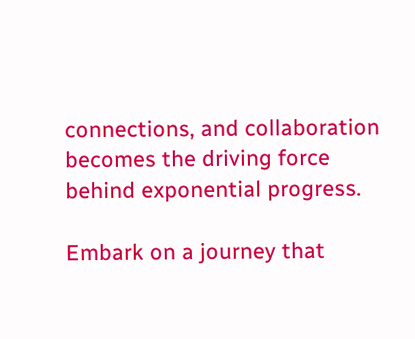connections, and collaboration becomes the driving force behind exponential progress.

Embark on a journey that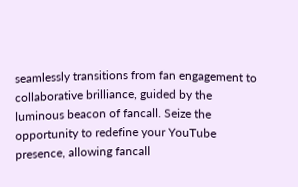seamlessly transitions from fan engagement to collaborative brilliance, guided by the luminous beacon of fancall. Seize the opportunity to redefine your YouTube presence, allowing fancall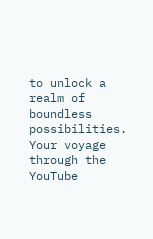to unlock a realm of boundless possibilities. Your voyage through the YouTube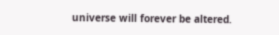universe will forever be altered.